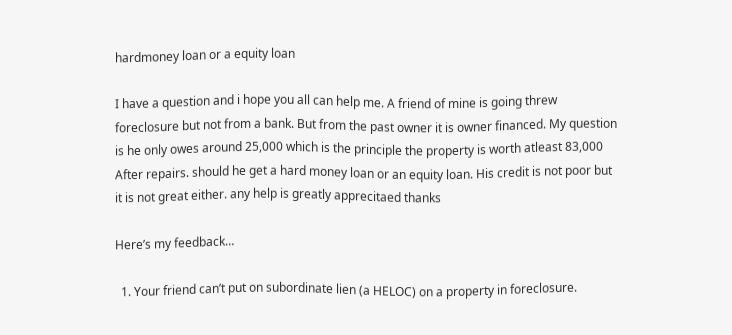hardmoney loan or a equity loan

I have a question and i hope you all can help me. A friend of mine is going threw foreclosure but not from a bank. But from the past owner it is owner financed. My question is he only owes around 25,000 which is the principle the property is worth atleast 83,000 After repairs. should he get a hard money loan or an equity loan. His credit is not poor but it is not great either. any help is greatly apprecitaed thanks

Here’s my feedback…

  1. Your friend can’t put on subordinate lien (a HELOC) on a property in foreclosure.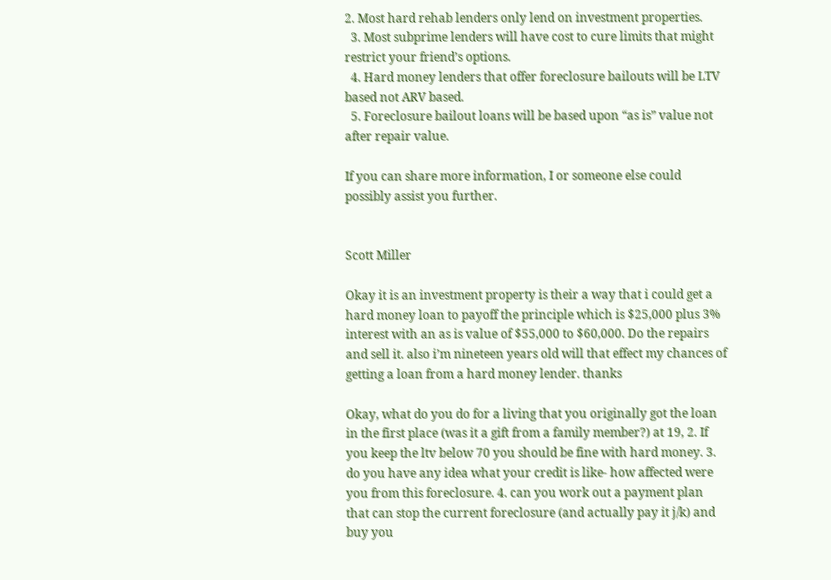2. Most hard rehab lenders only lend on investment properties.
  3. Most subprime lenders will have cost to cure limits that might restrict your friend’s options.
  4. Hard money lenders that offer foreclosure bailouts will be LTV based not ARV based.
  5. Foreclosure bailout loans will be based upon “as is” value not after repair value.

If you can share more information, I or someone else could possibly assist you further.


Scott Miller

Okay it is an investment property is their a way that i could get a hard money loan to payoff the principle which is $25,000 plus 3% interest with an as is value of $55,000 to $60,000. Do the repairs and sell it. also i’m nineteen years old will that effect my chances of getting a loan from a hard money lender. thanks

Okay, what do you do for a living that you originally got the loan in the first place (was it a gift from a family member?) at 19, 2. If you keep the ltv below 70 you should be fine with hard money. 3. do you have any idea what your credit is like- how affected were you from this foreclosure. 4. can you work out a payment plan that can stop the current foreclosure (and actually pay it j/k) and buy you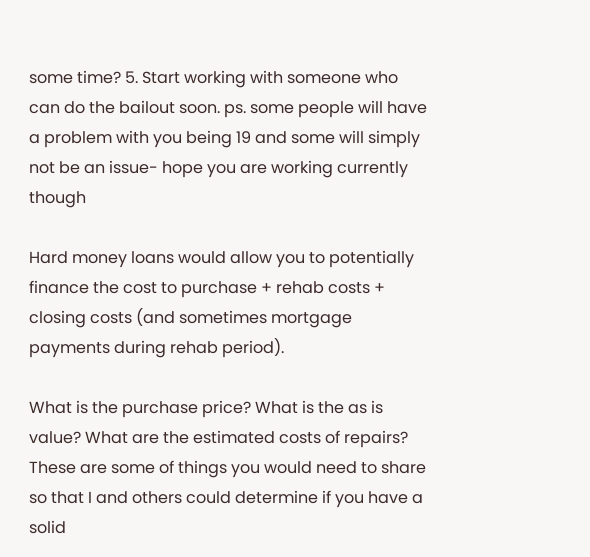some time? 5. Start working with someone who can do the bailout soon. ps. some people will have a problem with you being 19 and some will simply not be an issue- hope you are working currently though

Hard money loans would allow you to potentially finance the cost to purchase + rehab costs + closing costs (and sometimes mortgage payments during rehab period).

What is the purchase price? What is the as is value? What are the estimated costs of repairs? These are some of things you would need to share so that I and others could determine if you have a solid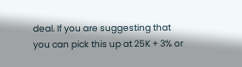deal. If you are suggesting that you can pick this up at 25K + 3% or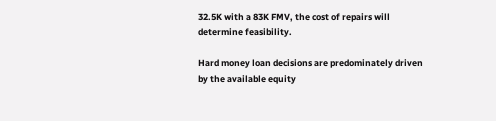32.5K with a 83K FMV, the cost of repairs will determine feasibility.

Hard money loan decisions are predominately driven by the available equity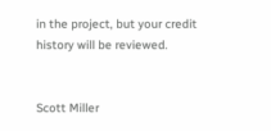in the project, but your credit history will be reviewed.


Scott Miller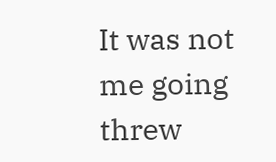It was not me going threw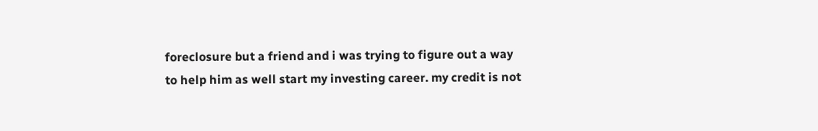foreclosure but a friend and i was trying to figure out a way to help him as well start my investing career. my credit is not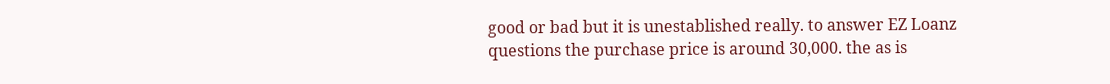good or bad but it is unestablished really. to answer EZ Loanz questions the purchase price is around 30,000. the as is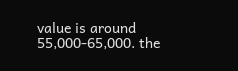value is around 55,000-65,000. the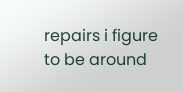repairs i figure to be around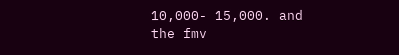10,000- 15,000. and the fmv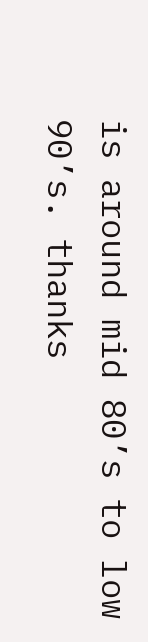is around mid 80’s to low 90’s. thanks